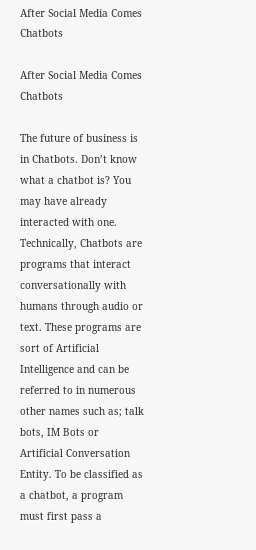After Social Media Comes Chatbots

After Social Media Comes Chatbots

The future of business is in Chatbots. Don’t know what a chatbot is? You may have already interacted with one. Technically, Chatbots are programs that interact conversationally with humans through audio or text. These programs are sort of Artificial Intelligence and can be referred to in numerous other names such as; talk bots, IM Bots or Artificial Conversation Entity. To be classified as a chatbot, a program must first pass a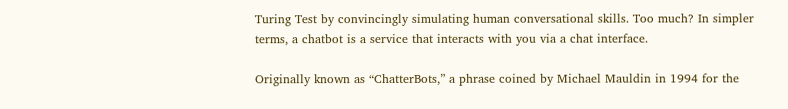Turing Test by convincingly simulating human conversational skills. Too much? In simpler terms, a chatbot is a service that interacts with you via a chat interface.

Originally known as “ChatterBots,” a phrase coined by Michael Mauldin in 1994 for the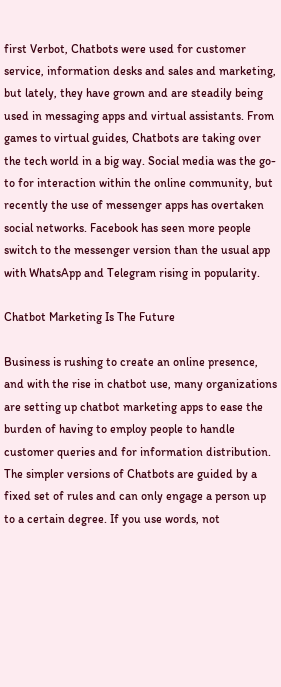first Verbot, Chatbots were used for customer service, information desks and sales and marketing, but lately, they have grown and are steadily being used in messaging apps and virtual assistants. From games to virtual guides, Chatbots are taking over the tech world in a big way. Social media was the go-to for interaction within the online community, but recently the use of messenger apps has overtaken social networks. Facebook has seen more people switch to the messenger version than the usual app with WhatsApp and Telegram rising in popularity.

Chatbot Marketing Is The Future

Business is rushing to create an online presence, and with the rise in chatbot use, many organizations are setting up chatbot marketing apps to ease the burden of having to employ people to handle customer queries and for information distribution. The simpler versions of Chatbots are guided by a fixed set of rules and can only engage a person up to a certain degree. If you use words, not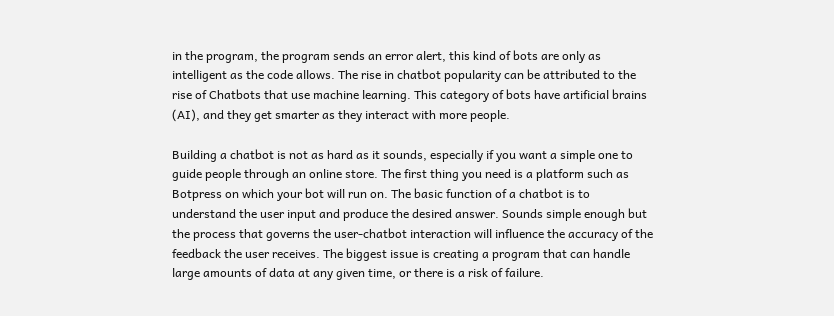in the program, the program sends an error alert, this kind of bots are only as intelligent as the code allows. The rise in chatbot popularity can be attributed to the rise of Chatbots that use machine learning. This category of bots have artificial brains (AI), and they get smarter as they interact with more people.

Building a chatbot is not as hard as it sounds, especially if you want a simple one to guide people through an online store. The first thing you need is a platform such as Botpress on which your bot will run on. The basic function of a chatbot is to understand the user input and produce the desired answer. Sounds simple enough but the process that governs the user-chatbot interaction will influence the accuracy of the feedback the user receives. The biggest issue is creating a program that can handle large amounts of data at any given time, or there is a risk of failure.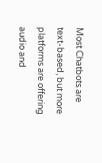Most Chatbots are text-based, but more platforms are offering audio and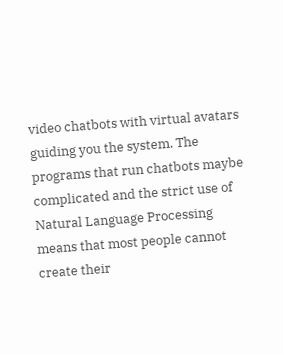video chatbots with virtual avatars guiding you the system. The programs that run chatbots maybe complicated and the strict use of Natural Language Processing means that most people cannot create their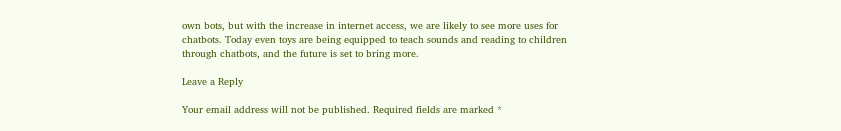own bots, but with the increase in internet access, we are likely to see more uses for chatbots. Today even toys are being equipped to teach sounds and reading to children through chatbots, and the future is set to bring more.

Leave a Reply

Your email address will not be published. Required fields are marked *